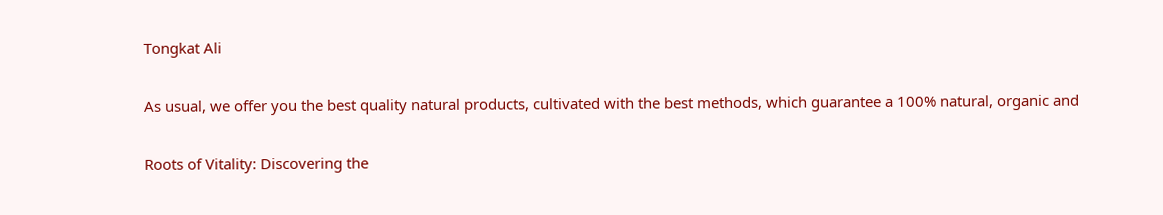Tongkat Ali

As usual, we offer you the best quality natural products, cultivated with the best methods, which guarantee a 100% natural, organic and

Roots of Vitality: Discovering the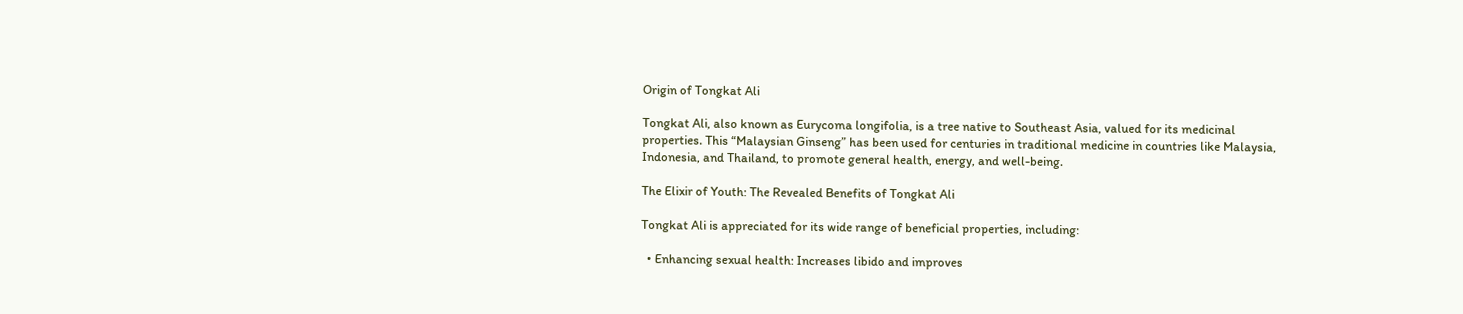Origin of Tongkat Ali

Tongkat Ali, also known as Eurycoma longifolia, is a tree native to Southeast Asia, valued for its medicinal properties. This “Malaysian Ginseng” has been used for centuries in traditional medicine in countries like Malaysia, Indonesia, and Thailand, to promote general health, energy, and well-being.

The Elixir of Youth: The Revealed Benefits of Tongkat Ali

Tongkat Ali is appreciated for its wide range of beneficial properties, including:

  • Enhancing sexual health: Increases libido and improves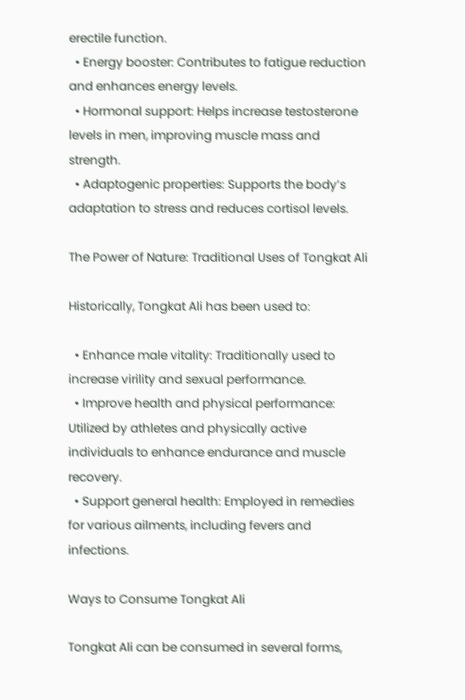erectile function.
  • Energy booster: Contributes to fatigue reduction and enhances energy levels.
  • Hormonal support: Helps increase testosterone levels in men, improving muscle mass and strength.
  • Adaptogenic properties: Supports the body’s adaptation to stress and reduces cortisol levels.

The Power of Nature: Traditional Uses of Tongkat Ali

Historically, Tongkat Ali has been used to:

  • Enhance male vitality: Traditionally used to increase virility and sexual performance.
  • Improve health and physical performance: Utilized by athletes and physically active individuals to enhance endurance and muscle recovery.
  • Support general health: Employed in remedies for various ailments, including fevers and infections.

Ways to Consume Tongkat Ali

Tongkat Ali can be consumed in several forms,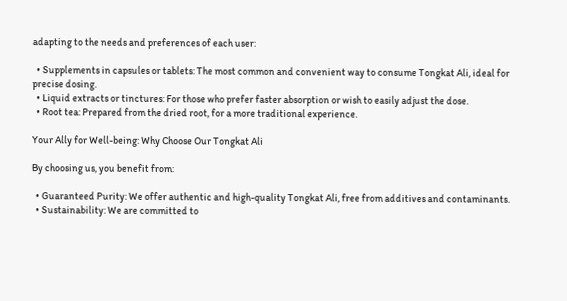adapting to the needs and preferences of each user:

  • Supplements in capsules or tablets: The most common and convenient way to consume Tongkat Ali, ideal for precise dosing.
  • Liquid extracts or tinctures: For those who prefer faster absorption or wish to easily adjust the dose.
  • Root tea: Prepared from the dried root, for a more traditional experience.

Your Ally for Well-being: Why Choose Our Tongkat Ali

By choosing us, you benefit from:

  • Guaranteed Purity: We offer authentic and high-quality Tongkat Ali, free from additives and contaminants.
  • Sustainability: We are committed to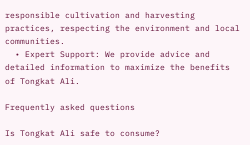responsible cultivation and harvesting practices, respecting the environment and local communities.
  • Expert Support: We provide advice and detailed information to maximize the benefits of Tongkat Ali.

Frequently asked questions

Is Tongkat Ali safe to consume?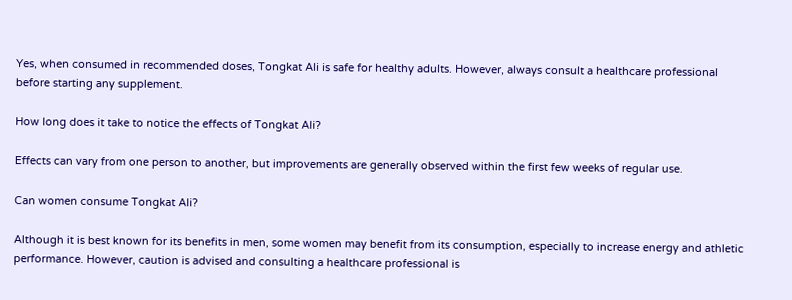Yes, when consumed in recommended doses, Tongkat Ali is safe for healthy adults. However, always consult a healthcare professional before starting any supplement.

How long does it take to notice the effects of Tongkat Ali?

Effects can vary from one person to another, but improvements are generally observed within the first few weeks of regular use.

Can women consume Tongkat Ali?

Although it is best known for its benefits in men, some women may benefit from its consumption, especially to increase energy and athletic performance. However, caution is advised and consulting a healthcare professional is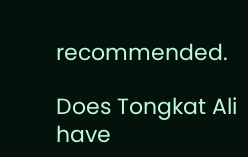recommended.

Does Tongkat Ali have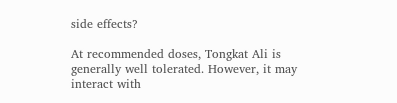side effects?

At recommended doses, Tongkat Ali is generally well tolerated. However, it may interact with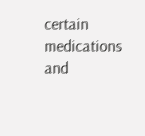certain medications and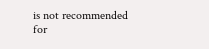is not recommended for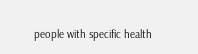people with specific health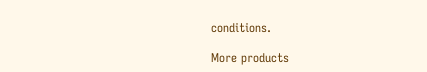conditions.

More products